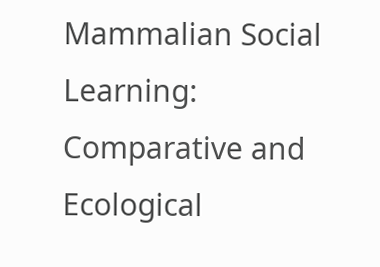Mammalian Social Learning: Comparative and Ecological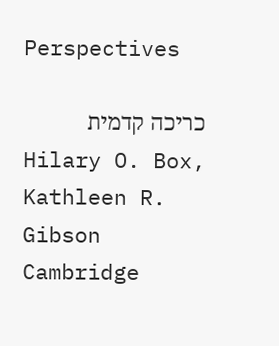Perspectives

כריכה קדמית
Hilary O. Box, Kathleen R. Gibson
Cambridge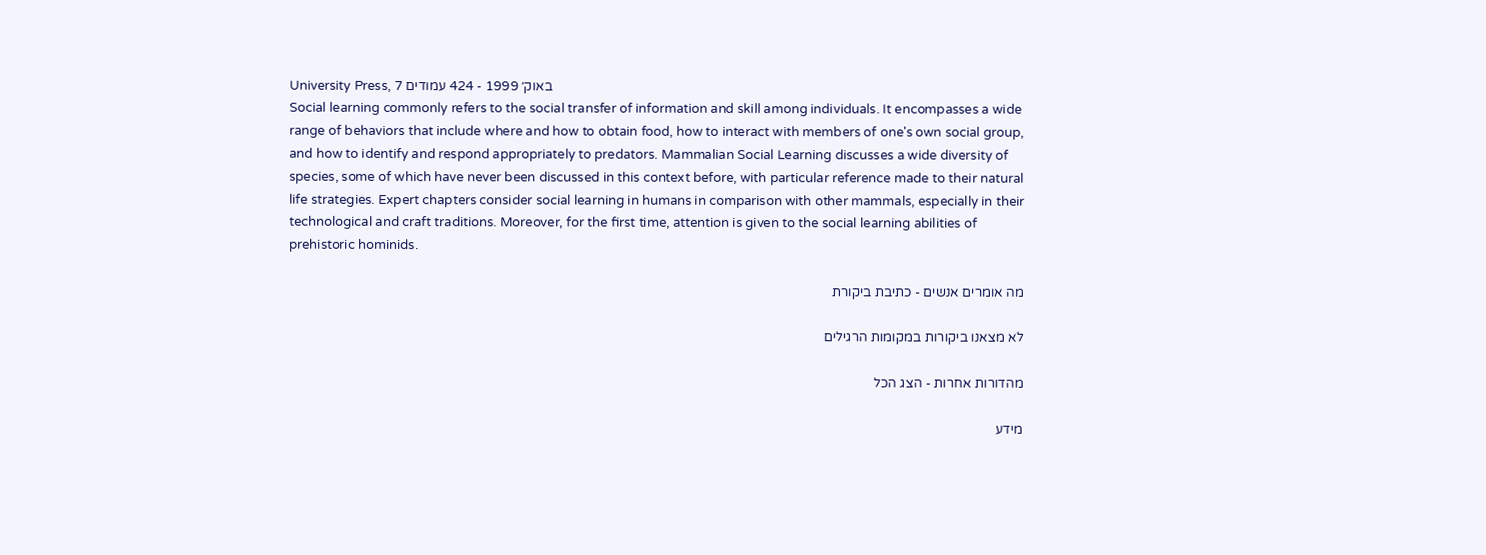University Press, 7 באוק׳ 1999 - 424 עמודים
Social learning commonly refers to the social transfer of information and skill among individuals. It encompasses a wide range of behaviors that include where and how to obtain food, how to interact with members of one's own social group, and how to identify and respond appropriately to predators. Mammalian Social Learning discusses a wide diversity of species, some of which have never been discussed in this context before, with particular reference made to their natural life strategies. Expert chapters consider social learning in humans in comparison with other mammals, especially in their technological and craft traditions. Moreover, for the first time, attention is given to the social learning abilities of prehistoric hominids.

מה אומרים אנשים - כתיבת ביקורת

לא מצאנו ביקורות במקומות הרגילים

מהדורות אחרות - הצג הכל

מידע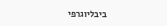ביבליוגרפי